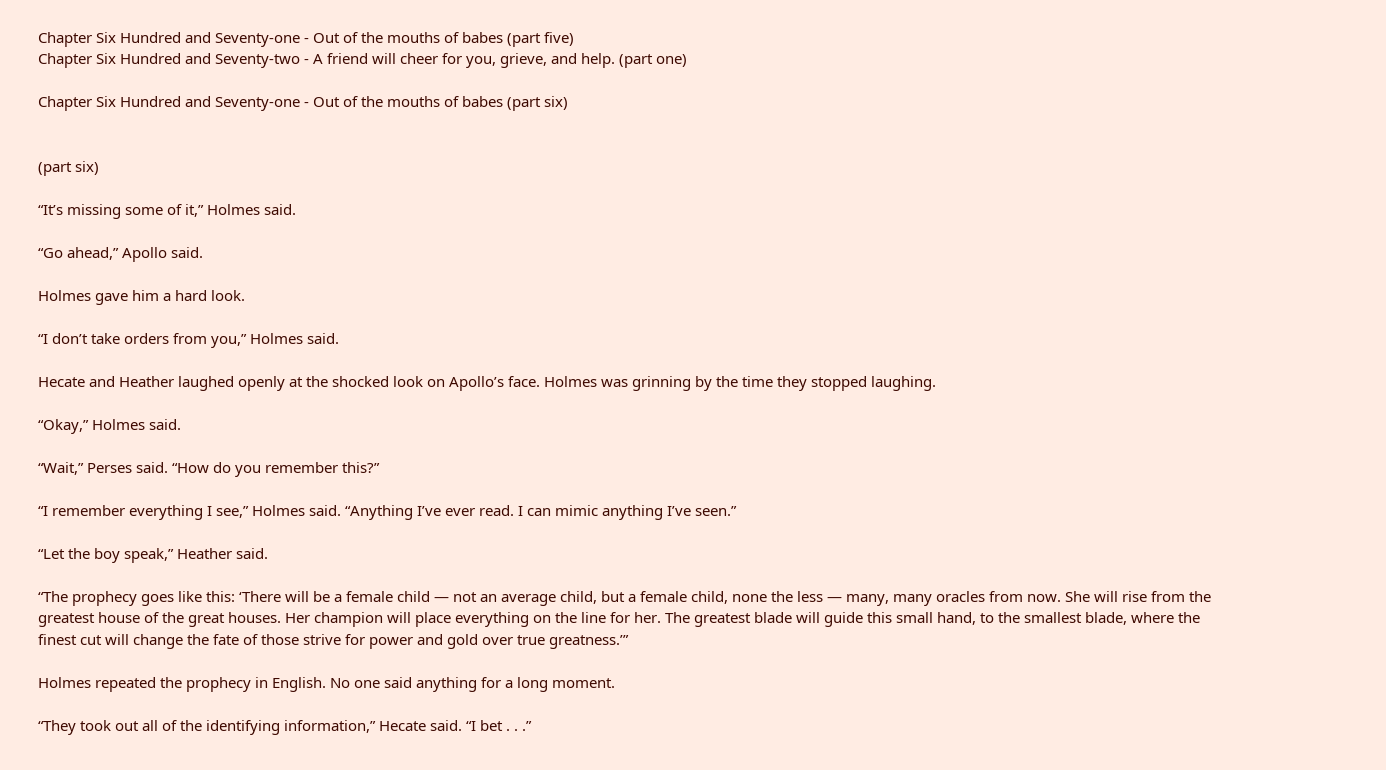Chapter Six Hundred and Seventy-one - Out of the mouths of babes (part five)
Chapter Six Hundred and Seventy-two - A friend will cheer for you, grieve, and help. (part one)

Chapter Six Hundred and Seventy-one - Out of the mouths of babes (part six)


(part six)

“It’s missing some of it,” Holmes said.

“Go ahead,” Apollo said.

Holmes gave him a hard look.

“I don’t take orders from you,” Holmes said.

Hecate and Heather laughed openly at the shocked look on Apollo’s face. Holmes was grinning by the time they stopped laughing.

“Okay,” Holmes said.

“Wait,” Perses said. “How do you remember this?”

“I remember everything I see,” Holmes said. “Anything I’ve ever read. I can mimic anything I’ve seen.”

“Let the boy speak,” Heather said.

“The prophecy goes like this: ‘There will be a female child — not an average child, but a female child, none the less — many, many oracles from now. She will rise from the greatest house of the great houses. Her champion will place everything on the line for her. The greatest blade will guide this small hand, to the smallest blade, where the finest cut will change the fate of those strive for power and gold over true greatness.’”

Holmes repeated the prophecy in English. No one said anything for a long moment.

“They took out all of the identifying information,” Hecate said. “I bet . . .”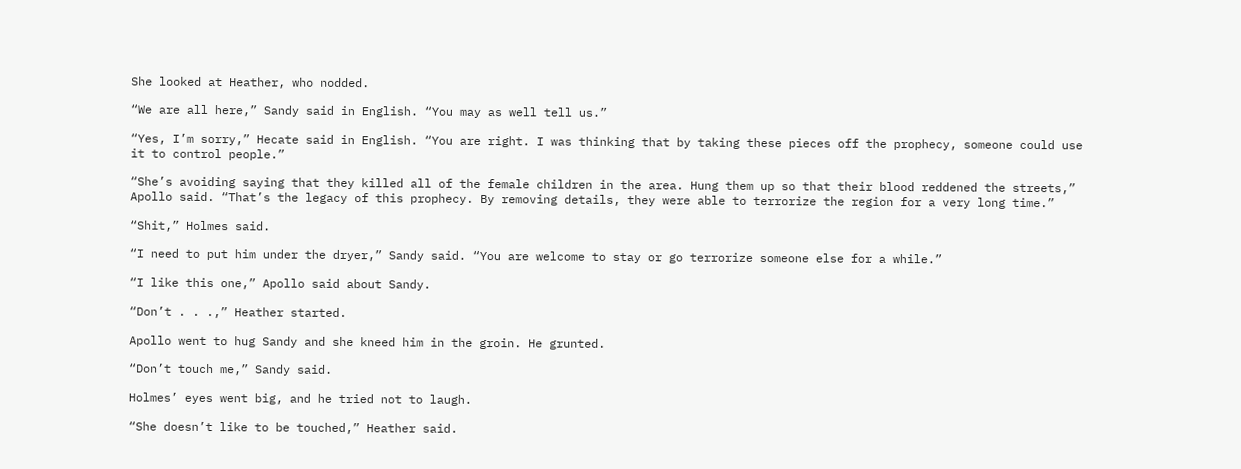She looked at Heather, who nodded.

“We are all here,” Sandy said in English. “You may as well tell us.”

“Yes, I’m sorry,” Hecate said in English. “You are right. I was thinking that by taking these pieces off the prophecy, someone could use it to control people.”

“She’s avoiding saying that they killed all of the female children in the area. Hung them up so that their blood reddened the streets,” Apollo said. “That’s the legacy of this prophecy. By removing details, they were able to terrorize the region for a very long time.”

“Shit,” Holmes said.

“I need to put him under the dryer,” Sandy said. “You are welcome to stay or go terrorize someone else for a while.”

“I like this one,” Apollo said about Sandy.

“Don’t . . .,” Heather started.

Apollo went to hug Sandy and she kneed him in the groin. He grunted.

“Don’t touch me,” Sandy said.

Holmes’ eyes went big, and he tried not to laugh.

“She doesn’t like to be touched,” Heather said.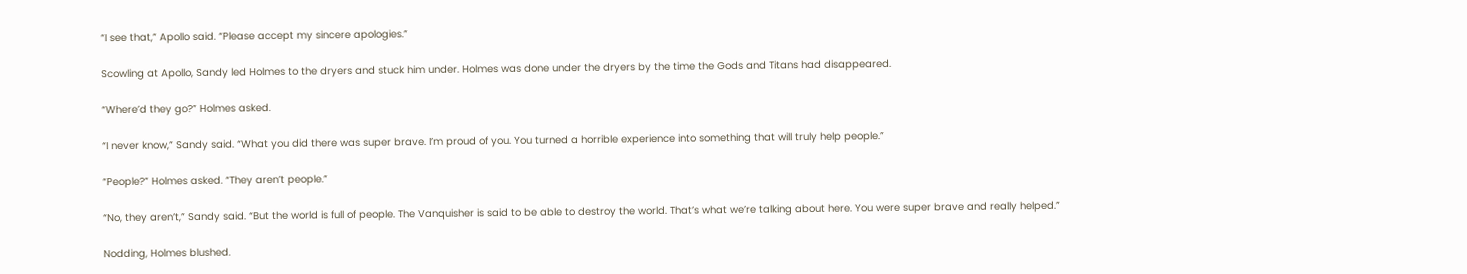“I see that,” Apollo said. “Please accept my sincere apologies.”

Scowling at Apollo, Sandy led Holmes to the dryers and stuck him under. Holmes was done under the dryers by the time the Gods and Titans had disappeared.

“Where’d they go?” Holmes asked.

“I never know,” Sandy said. “What you did there was super brave. I’m proud of you. You turned a horrible experience into something that will truly help people.”

“People?” Holmes asked. “They aren’t people.”

“No, they aren’t,” Sandy said. “But the world is full of people. The Vanquisher is said to be able to destroy the world. That’s what we’re talking about here. You were super brave and really helped.”

Nodding, Holmes blushed.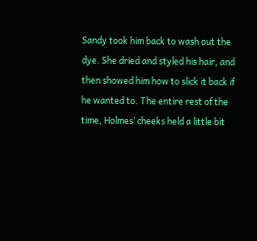Sandy took him back to wash out the dye. She dried and styled his hair, and then showed him how to slick it back if he wanted to. The entire rest of the time, Holmes’ cheeks held a little bit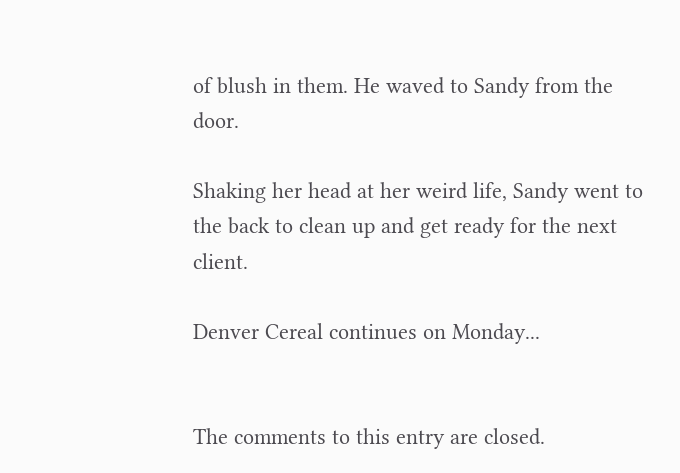of blush in them. He waved to Sandy from the door.

Shaking her head at her weird life, Sandy went to the back to clean up and get ready for the next client.

Denver Cereal continues on Monday...


The comments to this entry are closed.